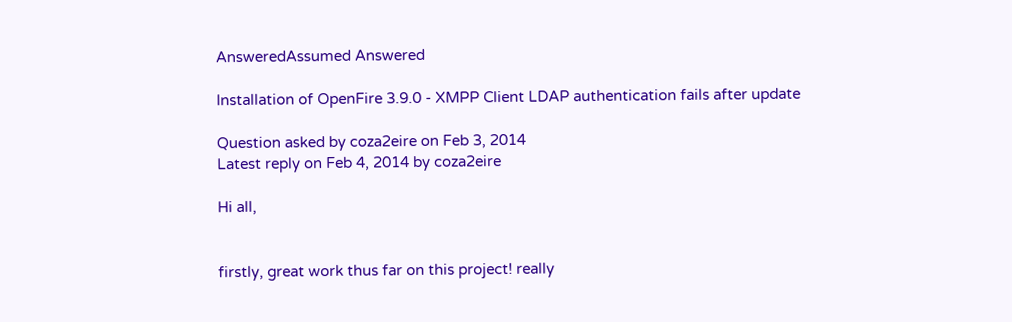AnsweredAssumed Answered

Installation of OpenFire 3.9.0 - XMPP Client LDAP authentication fails after update

Question asked by coza2eire on Feb 3, 2014
Latest reply on Feb 4, 2014 by coza2eire

Hi all,


firstly, great work thus far on this project! really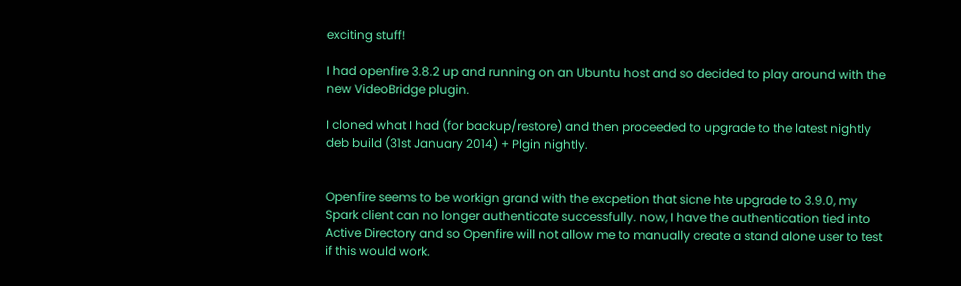exciting stuff!

I had openfire 3.8.2 up and running on an Ubuntu host and so decided to play around with the new VideoBridge plugin.

I cloned what I had (for backup/restore) and then proceeded to upgrade to the latest nightly deb build (31st January 2014) + Plgin nightly.


Openfire seems to be workign grand with the excpetion that sicne hte upgrade to 3.9.0, my Spark client can no longer authenticate successfully. now, I have the authentication tied into Active Directory and so Openfire will not allow me to manually create a stand alone user to test if this would work.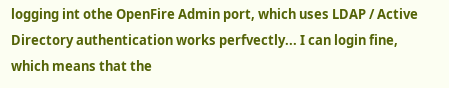logging int othe OpenFire Admin port, which uses LDAP / Active Directory authentication works perfvectly... I can login fine, which means that the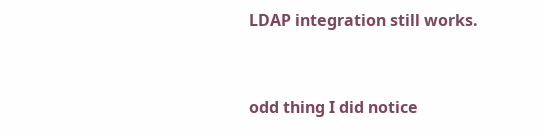LDAP integration still works.


odd thing I did notice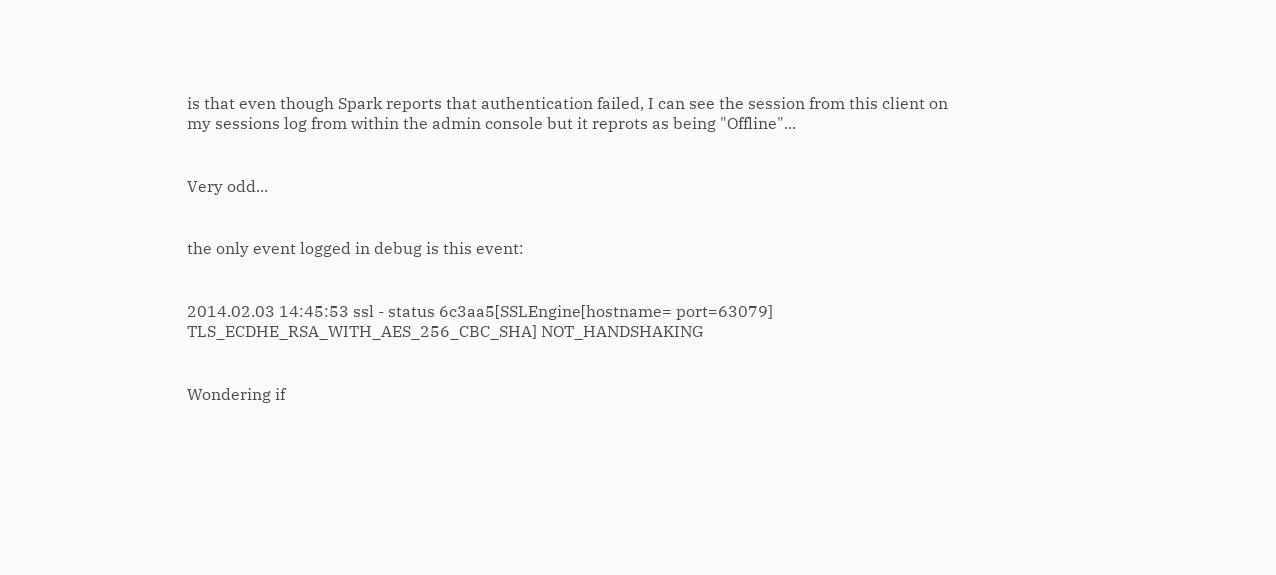is that even though Spark reports that authentication failed, I can see the session from this client on my sessions log from within the admin console but it reprots as being "Offline"...


Very odd...


the only event logged in debug is this event:


2014.02.03 14:45:53 ssl - status 6c3aa5[SSLEngine[hostname= port=63079] TLS_ECDHE_RSA_WITH_AES_256_CBC_SHA] NOT_HANDSHAKING


Wondering if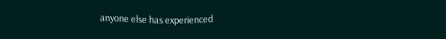anyone else has experienced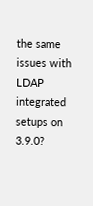the same issues with LDAP integrated setups on 3.9.0?